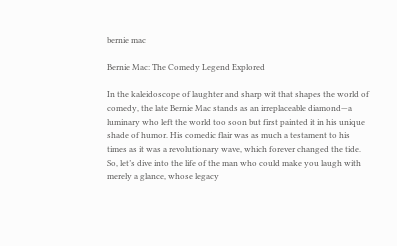bernie mac

Bernie Mac: The Comedy Legend Explored

In the kaleidoscope of laughter and sharp wit that shapes the world of comedy, the late Bernie Mac stands as an irreplaceable diamond—a luminary who left the world too soon but first painted it in his unique shade of humor. His comedic flair was as much a testament to his times as it was a revolutionary wave, which forever changed the tide. So, let’s dive into the life of the man who could make you laugh with merely a glance, whose legacy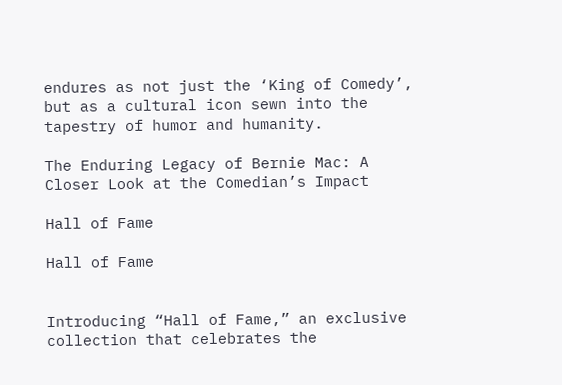endures as not just the ‘King of Comedy’, but as a cultural icon sewn into the tapestry of humor and humanity.

The Enduring Legacy of Bernie Mac: A Closer Look at the Comedian’s Impact

Hall of Fame

Hall of Fame


Introducing “Hall of Fame,” an exclusive collection that celebrates the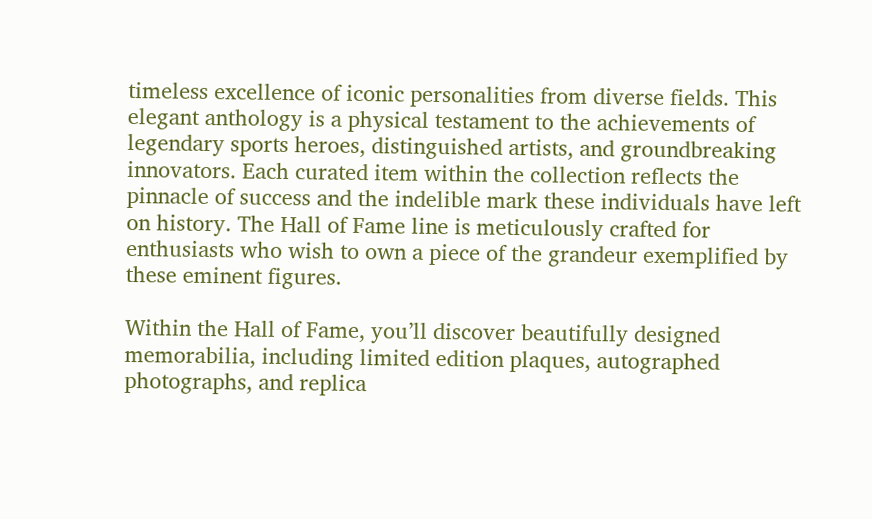timeless excellence of iconic personalities from diverse fields. This elegant anthology is a physical testament to the achievements of legendary sports heroes, distinguished artists, and groundbreaking innovators. Each curated item within the collection reflects the pinnacle of success and the indelible mark these individuals have left on history. The Hall of Fame line is meticulously crafted for enthusiasts who wish to own a piece of the grandeur exemplified by these eminent figures.

Within the Hall of Fame, you’ll discover beautifully designed memorabilia, including limited edition plaques, autographed photographs, and replica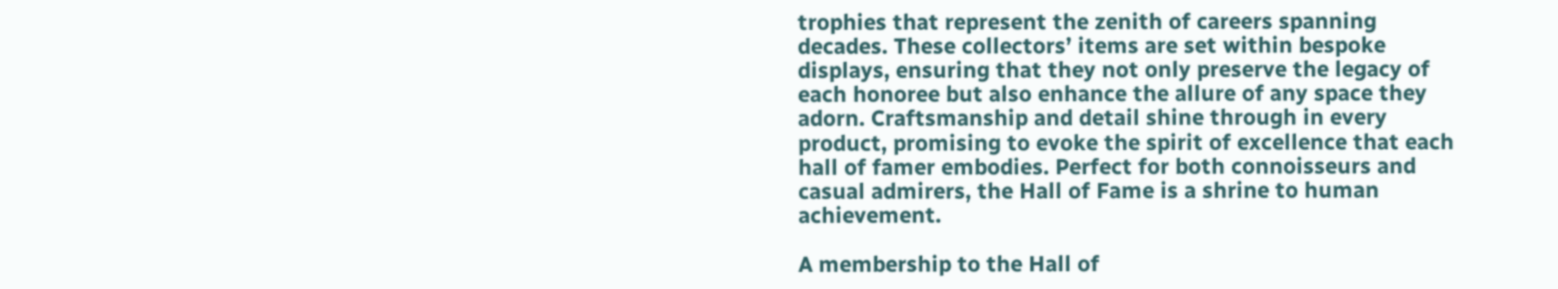trophies that represent the zenith of careers spanning decades. These collectors’ items are set within bespoke displays, ensuring that they not only preserve the legacy of each honoree but also enhance the allure of any space they adorn. Craftsmanship and detail shine through in every product, promising to evoke the spirit of excellence that each hall of famer embodies. Perfect for both connoisseurs and casual admirers, the Hall of Fame is a shrine to human achievement.

A membership to the Hall of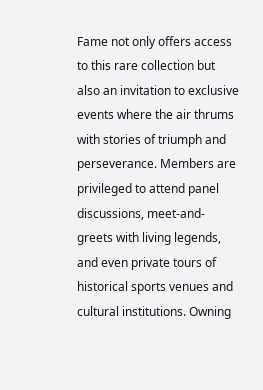Fame not only offers access to this rare collection but also an invitation to exclusive events where the air thrums with stories of triumph and perseverance. Members are privileged to attend panel discussions, meet-and-greets with living legends, and even private tours of historical sports venues and cultural institutions. Owning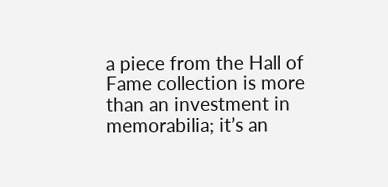a piece from the Hall of Fame collection is more than an investment in memorabilia; it’s an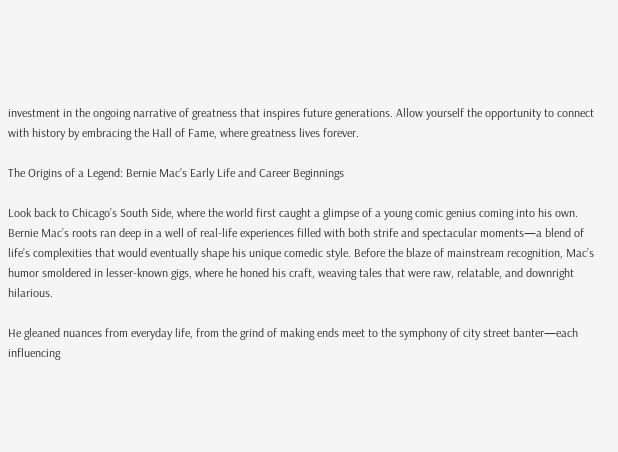investment in the ongoing narrative of greatness that inspires future generations. Allow yourself the opportunity to connect with history by embracing the Hall of Fame, where greatness lives forever.

The Origins of a Legend: Bernie Mac’s Early Life and Career Beginnings

Look back to Chicago’s South Side, where the world first caught a glimpse of a young comic genius coming into his own. Bernie Mac’s roots ran deep in a well of real-life experiences filled with both strife and spectacular moments—a blend of life’s complexities that would eventually shape his unique comedic style. Before the blaze of mainstream recognition, Mac’s humor smoldered in lesser-known gigs, where he honed his craft, weaving tales that were raw, relatable, and downright hilarious.

He gleaned nuances from everyday life, from the grind of making ends meet to the symphony of city street banter—each influencing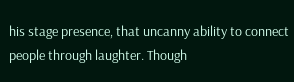his stage presence, that uncanny ability to connect people through laughter. Though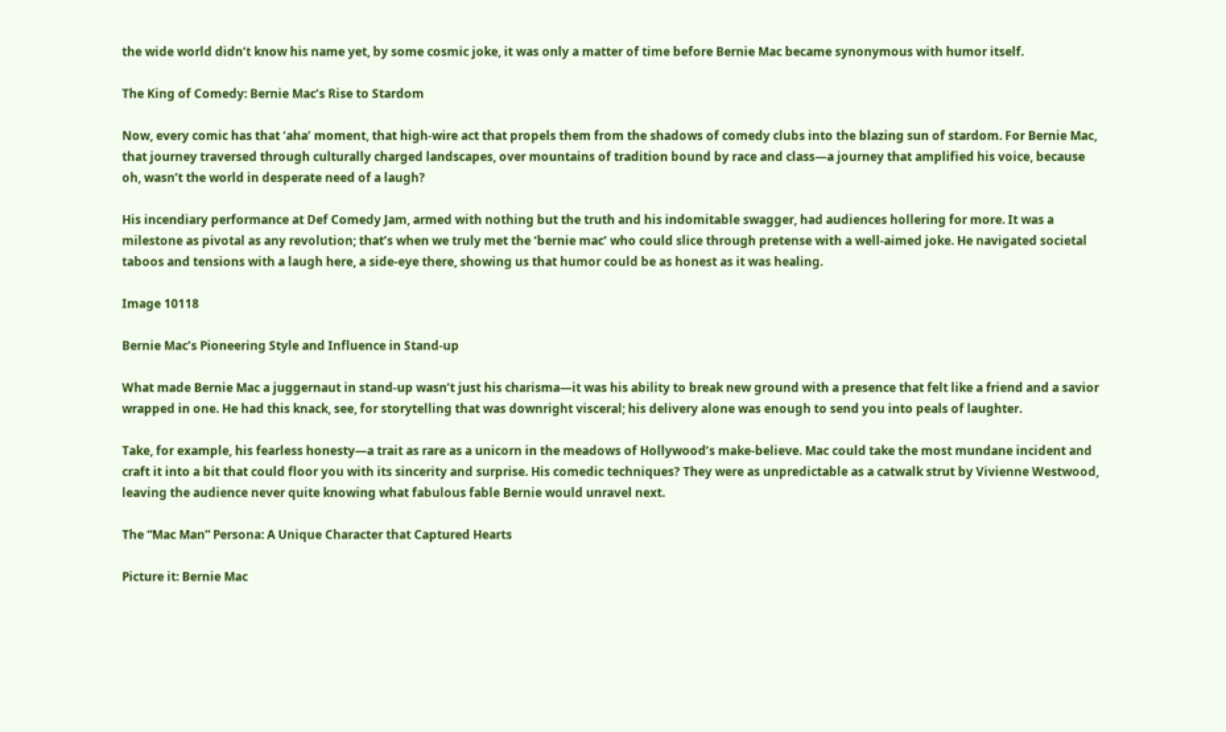the wide world didn’t know his name yet, by some cosmic joke, it was only a matter of time before Bernie Mac became synonymous with humor itself.

The King of Comedy: Bernie Mac’s Rise to Stardom

Now, every comic has that ‘aha’ moment, that high-wire act that propels them from the shadows of comedy clubs into the blazing sun of stardom. For Bernie Mac, that journey traversed through culturally charged landscapes, over mountains of tradition bound by race and class—a journey that amplified his voice, because oh, wasn’t the world in desperate need of a laugh?

His incendiary performance at Def Comedy Jam, armed with nothing but the truth and his indomitable swagger, had audiences hollering for more. It was a milestone as pivotal as any revolution; that’s when we truly met the ‘bernie mac’ who could slice through pretense with a well-aimed joke. He navigated societal taboos and tensions with a laugh here, a side-eye there, showing us that humor could be as honest as it was healing.

Image 10118

Bernie Mac’s Pioneering Style and Influence in Stand-up

What made Bernie Mac a juggernaut in stand-up wasn’t just his charisma—it was his ability to break new ground with a presence that felt like a friend and a savior wrapped in one. He had this knack, see, for storytelling that was downright visceral; his delivery alone was enough to send you into peals of laughter.

Take, for example, his fearless honesty—a trait as rare as a unicorn in the meadows of Hollywood’s make-believe. Mac could take the most mundane incident and craft it into a bit that could floor you with its sincerity and surprise. His comedic techniques? They were as unpredictable as a catwalk strut by Vivienne Westwood, leaving the audience never quite knowing what fabulous fable Bernie would unravel next.

The “Mac Man” Persona: A Unique Character that Captured Hearts

Picture it: Bernie Mac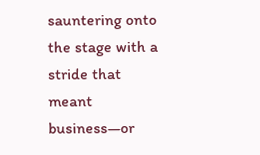sauntering onto the stage with a stride that meant business—or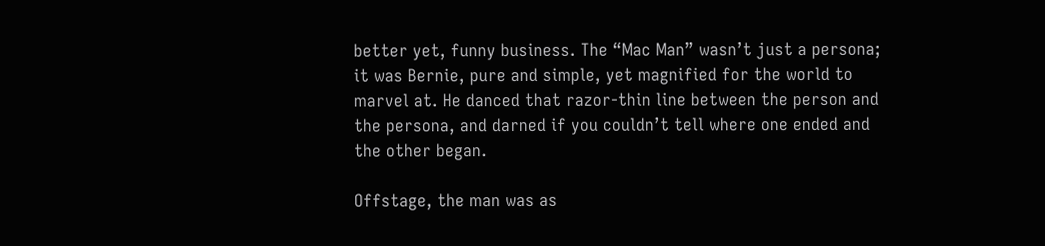better yet, funny business. The “Mac Man” wasn’t just a persona; it was Bernie, pure and simple, yet magnified for the world to marvel at. He danced that razor-thin line between the person and the persona, and darned if you couldn’t tell where one ended and the other began.

Offstage, the man was as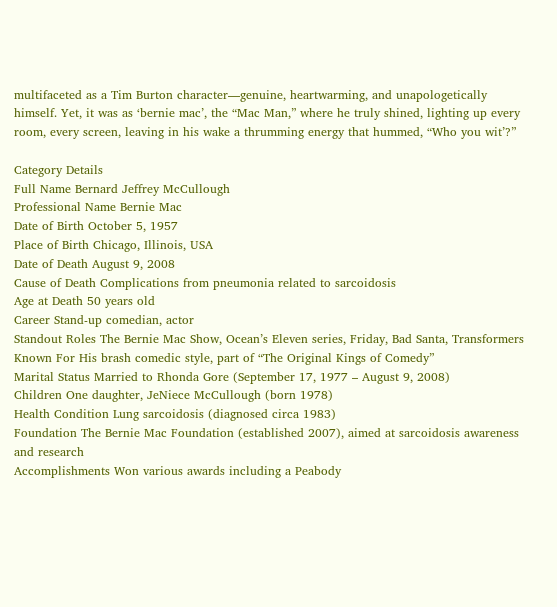multifaceted as a Tim Burton character—genuine, heartwarming, and unapologetically himself. Yet, it was as ‘bernie mac’, the “Mac Man,” where he truly shined, lighting up every room, every screen, leaving in his wake a thrumming energy that hummed, “Who you wit’?”

Category Details
Full Name Bernard Jeffrey McCullough
Professional Name Bernie Mac
Date of Birth October 5, 1957
Place of Birth Chicago, Illinois, USA
Date of Death August 9, 2008
Cause of Death Complications from pneumonia related to sarcoidosis
Age at Death 50 years old
Career Stand-up comedian, actor
Standout Roles The Bernie Mac Show, Ocean’s Eleven series, Friday, Bad Santa, Transformers
Known For His brash comedic style, part of “The Original Kings of Comedy”
Marital Status Married to Rhonda Gore (September 17, 1977 – August 9, 2008)
Children One daughter, JeNiece McCullough (born 1978)
Health Condition Lung sarcoidosis (diagnosed circa 1983)
Foundation The Bernie Mac Foundation (established 2007), aimed at sarcoidosis awareness and research
Accomplishments Won various awards including a Peabody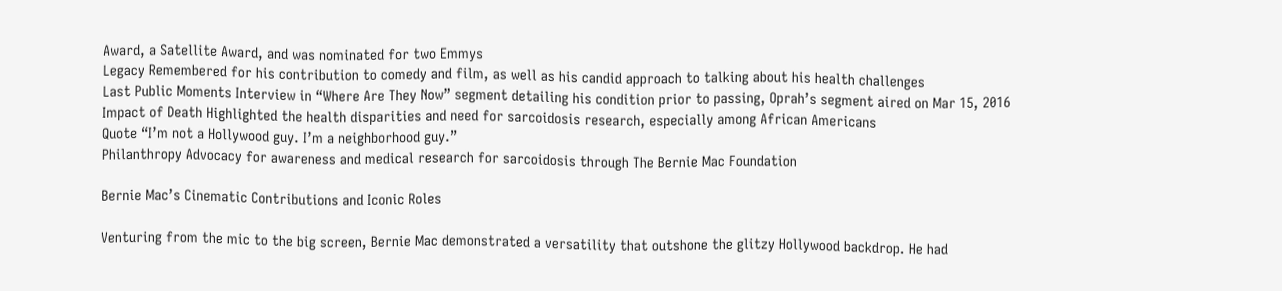Award, a Satellite Award, and was nominated for two Emmys
Legacy Remembered for his contribution to comedy and film, as well as his candid approach to talking about his health challenges
Last Public Moments Interview in “Where Are They Now” segment detailing his condition prior to passing, Oprah’s segment aired on Mar 15, 2016
Impact of Death Highlighted the health disparities and need for sarcoidosis research, especially among African Americans
Quote “I’m not a Hollywood guy. I’m a neighborhood guy.”
Philanthropy Advocacy for awareness and medical research for sarcoidosis through The Bernie Mac Foundation

Bernie Mac’s Cinematic Contributions and Iconic Roles

Venturing from the mic to the big screen, Bernie Mac demonstrated a versatility that outshone the glitzy Hollywood backdrop. He had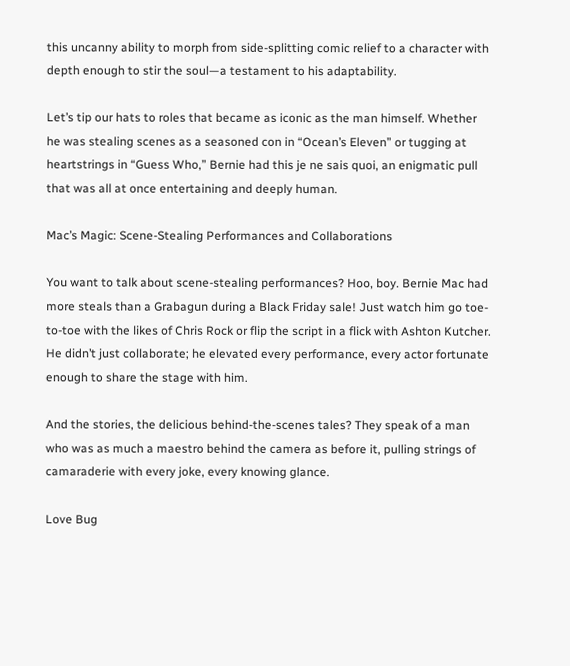this uncanny ability to morph from side-splitting comic relief to a character with depth enough to stir the soul—a testament to his adaptability.

Let’s tip our hats to roles that became as iconic as the man himself. Whether he was stealing scenes as a seasoned con in “Ocean’s Eleven” or tugging at heartstrings in “Guess Who,” Bernie had this je ne sais quoi, an enigmatic pull that was all at once entertaining and deeply human.

Mac’s Magic: Scene-Stealing Performances and Collaborations

You want to talk about scene-stealing performances? Hoo, boy. Bernie Mac had more steals than a Grabagun during a Black Friday sale! Just watch him go toe-to-toe with the likes of Chris Rock or flip the script in a flick with Ashton Kutcher. He didn’t just collaborate; he elevated every performance, every actor fortunate enough to share the stage with him.

And the stories, the delicious behind-the-scenes tales? They speak of a man who was as much a maestro behind the camera as before it, pulling strings of camaraderie with every joke, every knowing glance.

Love Bug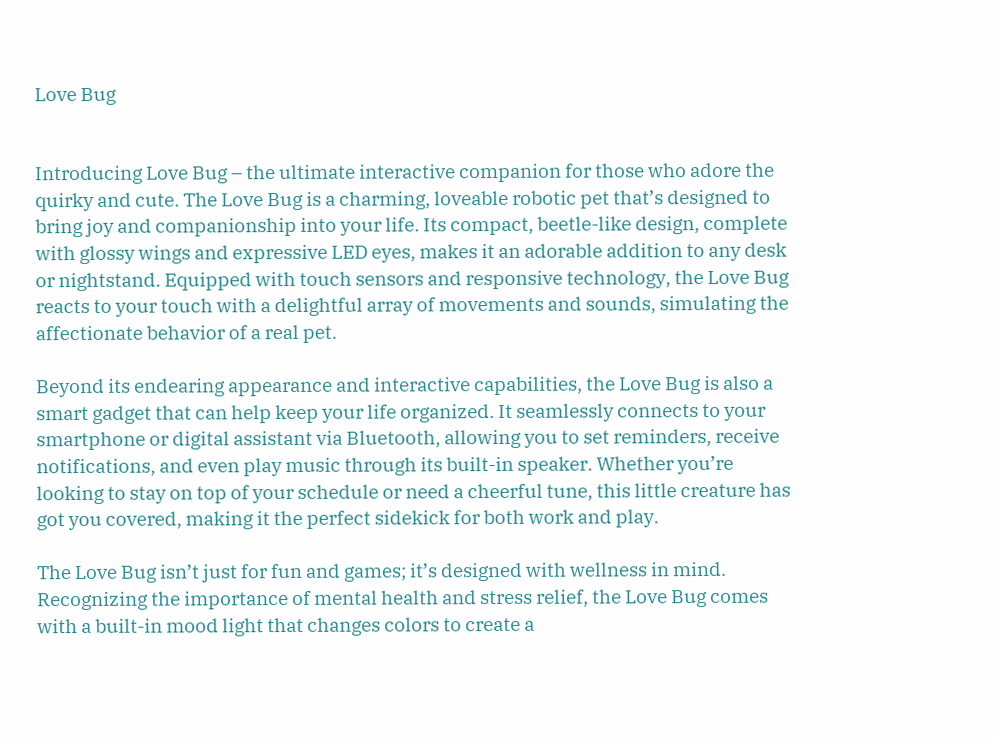Love Bug


Introducing Love Bug – the ultimate interactive companion for those who adore the quirky and cute. The Love Bug is a charming, loveable robotic pet that’s designed to bring joy and companionship into your life. Its compact, beetle-like design, complete with glossy wings and expressive LED eyes, makes it an adorable addition to any desk or nightstand. Equipped with touch sensors and responsive technology, the Love Bug reacts to your touch with a delightful array of movements and sounds, simulating the affectionate behavior of a real pet.

Beyond its endearing appearance and interactive capabilities, the Love Bug is also a smart gadget that can help keep your life organized. It seamlessly connects to your smartphone or digital assistant via Bluetooth, allowing you to set reminders, receive notifications, and even play music through its built-in speaker. Whether you’re looking to stay on top of your schedule or need a cheerful tune, this little creature has got you covered, making it the perfect sidekick for both work and play.

The Love Bug isn’t just for fun and games; it’s designed with wellness in mind. Recognizing the importance of mental health and stress relief, the Love Bug comes with a built-in mood light that changes colors to create a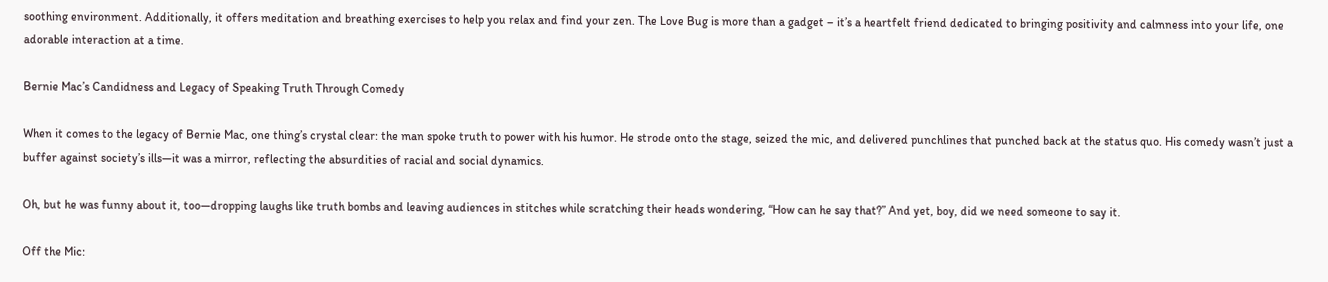soothing environment. Additionally, it offers meditation and breathing exercises to help you relax and find your zen. The Love Bug is more than a gadget – it’s a heartfelt friend dedicated to bringing positivity and calmness into your life, one adorable interaction at a time.

Bernie Mac’s Candidness and Legacy of Speaking Truth Through Comedy

When it comes to the legacy of Bernie Mac, one thing’s crystal clear: the man spoke truth to power with his humor. He strode onto the stage, seized the mic, and delivered punchlines that punched back at the status quo. His comedy wasn’t just a buffer against society’s ills—it was a mirror, reflecting the absurdities of racial and social dynamics.

Oh, but he was funny about it, too—dropping laughs like truth bombs and leaving audiences in stitches while scratching their heads wondering, “How can he say that?” And yet, boy, did we need someone to say it.

Off the Mic: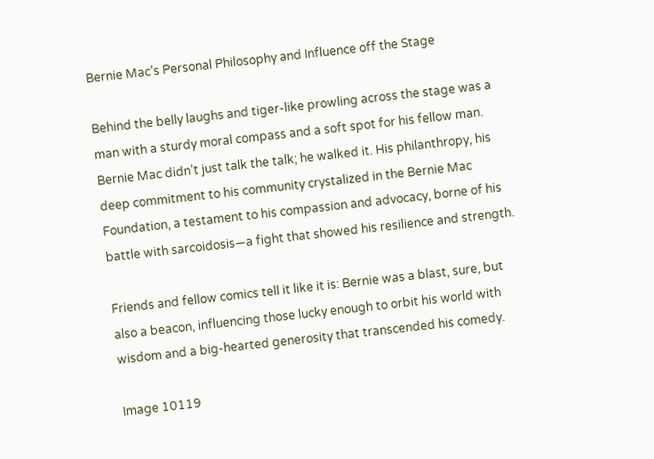Bernie Mac’s Personal Philosophy and Influence off the Stage

Behind the belly laughs and tiger-like prowling across the stage was a man with a sturdy moral compass and a soft spot for his fellow man. Bernie Mac didn’t just talk the talk; he walked it. His philanthropy, his deep commitment to his community crystalized in the Bernie Mac Foundation, a testament to his compassion and advocacy, borne of his battle with sarcoidosis—a fight that showed his resilience and strength.

Friends and fellow comics tell it like it is: Bernie was a blast, sure, but also a beacon, influencing those lucky enough to orbit his world with wisdom and a big-hearted generosity that transcended his comedy.

Image 10119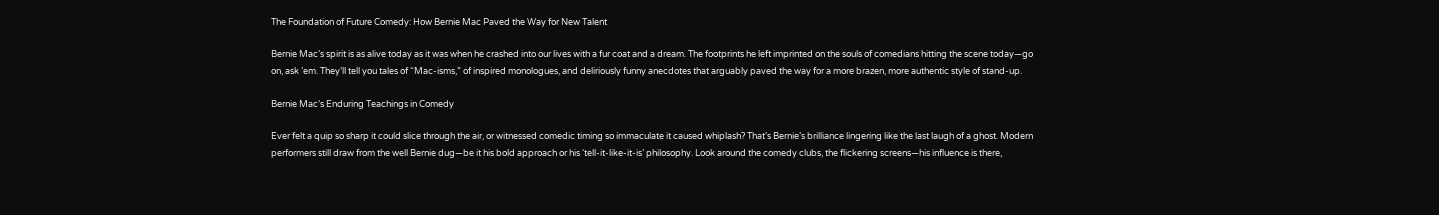The Foundation of Future Comedy: How Bernie Mac Paved the Way for New Talent

Bernie Mac’s spirit is as alive today as it was when he crashed into our lives with a fur coat and a dream. The footprints he left imprinted on the souls of comedians hitting the scene today—go on, ask ’em. They’ll tell you tales of “Mac-isms,” of inspired monologues, and deliriously funny anecdotes that arguably paved the way for a more brazen, more authentic style of stand-up.

Bernie Mac’s Enduring Teachings in Comedy

Ever felt a quip so sharp it could slice through the air, or witnessed comedic timing so immaculate it caused whiplash? That’s Bernie’s brilliance lingering like the last laugh of a ghost. Modern performers still draw from the well Bernie dug—be it his bold approach or his ‘tell-it-like-it-is’ philosophy. Look around the comedy clubs, the flickering screens—his influence is there,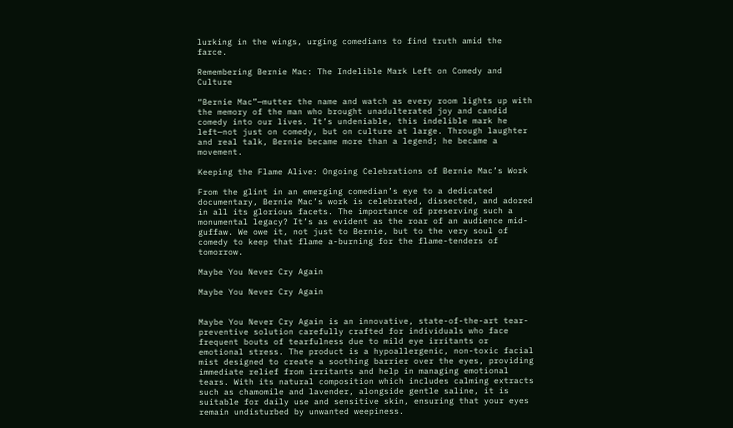lurking in the wings, urging comedians to find truth amid the farce.

Remembering Bernie Mac: The Indelible Mark Left on Comedy and Culture

“Bernie Mac”—mutter the name and watch as every room lights up with the memory of the man who brought unadulterated joy and candid comedy into our lives. It’s undeniable, this indelible mark he left—not just on comedy, but on culture at large. Through laughter and real talk, Bernie became more than a legend; he became a movement.

Keeping the Flame Alive: Ongoing Celebrations of Bernie Mac’s Work

From the glint in an emerging comedian’s eye to a dedicated documentary, Bernie Mac’s work is celebrated, dissected, and adored in all its glorious facets. The importance of preserving such a monumental legacy? It’s as evident as the roar of an audience mid-guffaw. We owe it, not just to Bernie, but to the very soul of comedy to keep that flame a-burning for the flame-tenders of tomorrow.

Maybe You Never Cry Again

Maybe You Never Cry Again


Maybe You Never Cry Again is an innovative, state-of-the-art tear-preventive solution carefully crafted for individuals who face frequent bouts of tearfulness due to mild eye irritants or emotional stress. The product is a hypoallergenic, non-toxic facial mist designed to create a soothing barrier over the eyes, providing immediate relief from irritants and help in managing emotional tears. With its natural composition which includes calming extracts such as chamomile and lavender, alongside gentle saline, it is suitable for daily use and sensitive skin, ensuring that your eyes remain undisturbed by unwanted weepiness.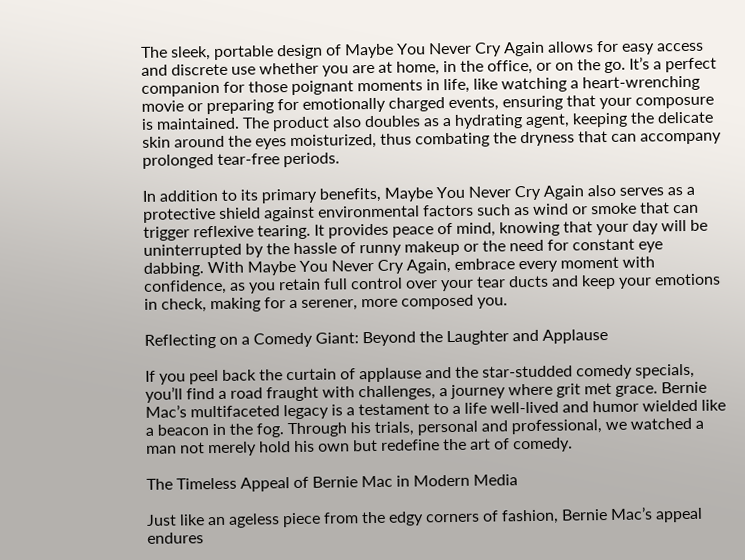The sleek, portable design of Maybe You Never Cry Again allows for easy access and discrete use whether you are at home, in the office, or on the go. It’s a perfect companion for those poignant moments in life, like watching a heart-wrenching movie or preparing for emotionally charged events, ensuring that your composure is maintained. The product also doubles as a hydrating agent, keeping the delicate skin around the eyes moisturized, thus combating the dryness that can accompany prolonged tear-free periods.

In addition to its primary benefits, Maybe You Never Cry Again also serves as a protective shield against environmental factors such as wind or smoke that can trigger reflexive tearing. It provides peace of mind, knowing that your day will be uninterrupted by the hassle of runny makeup or the need for constant eye dabbing. With Maybe You Never Cry Again, embrace every moment with confidence, as you retain full control over your tear ducts and keep your emotions in check, making for a serener, more composed you.

Reflecting on a Comedy Giant: Beyond the Laughter and Applause

If you peel back the curtain of applause and the star-studded comedy specials, you’ll find a road fraught with challenges, a journey where grit met grace. Bernie Mac’s multifaceted legacy is a testament to a life well-lived and humor wielded like a beacon in the fog. Through his trials, personal and professional, we watched a man not merely hold his own but redefine the art of comedy.

The Timeless Appeal of Bernie Mac in Modern Media

Just like an ageless piece from the edgy corners of fashion, Bernie Mac’s appeal endures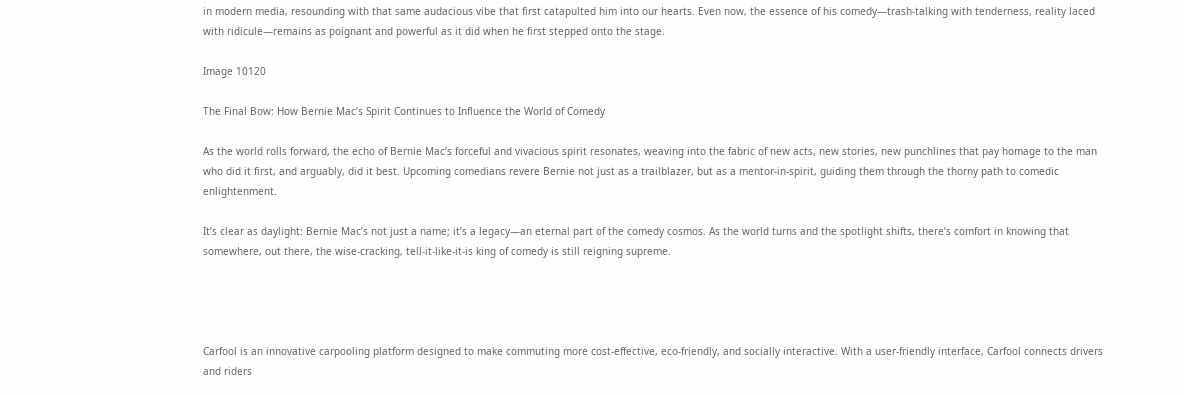in modern media, resounding with that same audacious vibe that first catapulted him into our hearts. Even now, the essence of his comedy—trash-talking with tenderness, reality laced with ridicule—remains as poignant and powerful as it did when he first stepped onto the stage.

Image 10120

The Final Bow: How Bernie Mac’s Spirit Continues to Influence the World of Comedy

As the world rolls forward, the echo of Bernie Mac’s forceful and vivacious spirit resonates, weaving into the fabric of new acts, new stories, new punchlines that pay homage to the man who did it first, and arguably, did it best. Upcoming comedians revere Bernie not just as a trailblazer, but as a mentor-in-spirit, guiding them through the thorny path to comedic enlightenment.

It’s clear as daylight: Bernie Mac’s not just a name; it’s a legacy—an eternal part of the comedy cosmos. As the world turns and the spotlight shifts, there’s comfort in knowing that somewhere, out there, the wise-cracking, tell-it-like-it-is king of comedy is still reigning supreme.




Carfool is an innovative carpooling platform designed to make commuting more cost-effective, eco-friendly, and socially interactive. With a user-friendly interface, Carfool connects drivers and riders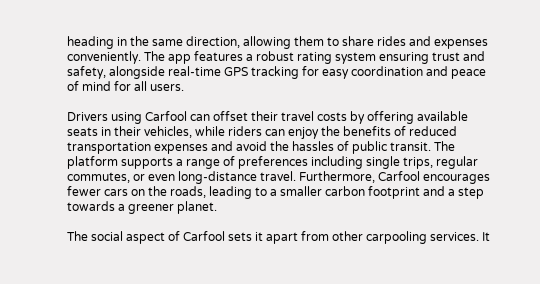heading in the same direction, allowing them to share rides and expenses conveniently. The app features a robust rating system ensuring trust and safety, alongside real-time GPS tracking for easy coordination and peace of mind for all users.

Drivers using Carfool can offset their travel costs by offering available seats in their vehicles, while riders can enjoy the benefits of reduced transportation expenses and avoid the hassles of public transit. The platform supports a range of preferences including single trips, regular commutes, or even long-distance travel. Furthermore, Carfool encourages fewer cars on the roads, leading to a smaller carbon footprint and a step towards a greener planet.

The social aspect of Carfool sets it apart from other carpooling services. It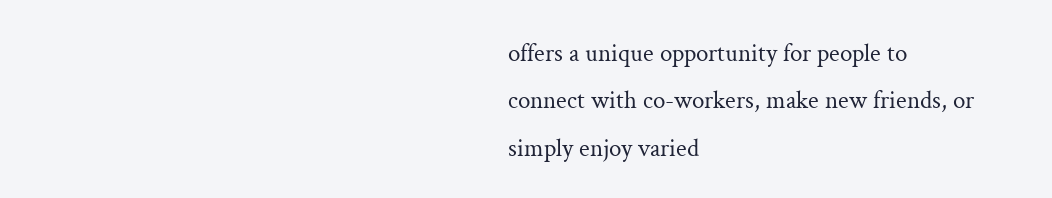offers a unique opportunity for people to connect with co-workers, make new friends, or simply enjoy varied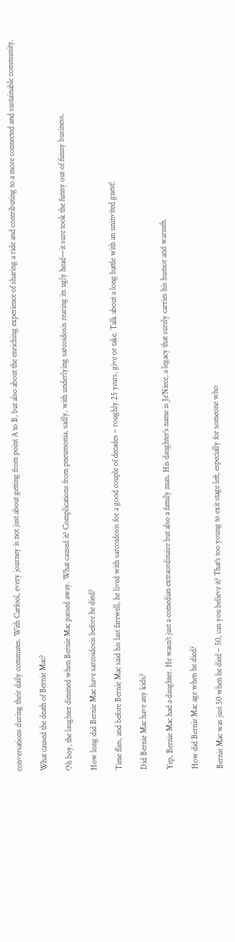conversations during their daily commutes. With Carfool, every journey is not just about getting from point A to B, but also about the enriching experience of sharing a ride and contributing to a more connected and sustainable community.

What caused the death of Bernie Mac?

Oh boy, the laughter dimmed when Bernie Mac passed away. What caused it? Complications from pneumonia, sadly, with underlying sarcoidosis rearing its ugly head—it sure took the funny out of funny business.

How long did Bernie Mac have sarcoidosis before he died?

Time flies, and before Bernie Mac said his last farewell, he lived with sarcoidosis for a good couple of decades – roughly 25 years, give or take. Talk about a long battle with an uninvited guest!

Did Bernie Mac have any kids?

Yep, Bernie Mac had a daughter. He wasn’t just a comedian extraordinaire but also a family man. His daughter’s name is Je’Niece, a legacy that surely carries his humor and warmth.

How did Bernie Mac age when he died?

Bernie Mac was just 50 when he died – 50, can you believe it? That’s too young to exit stage left, especially for someone who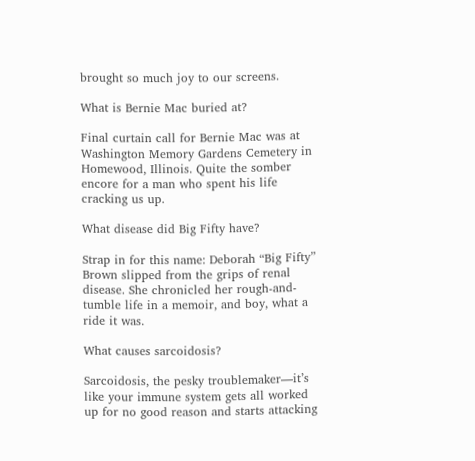brought so much joy to our screens.

What is Bernie Mac buried at?

Final curtain call for Bernie Mac was at Washington Memory Gardens Cemetery in Homewood, Illinois. Quite the somber encore for a man who spent his life cracking us up.

What disease did Big Fifty have?

Strap in for this name: Deborah “Big Fifty” Brown slipped from the grips of renal disease. She chronicled her rough-and-tumble life in a memoir, and boy, what a ride it was.

What causes sarcoidosis?

Sarcoidosis, the pesky troublemaker—it’s like your immune system gets all worked up for no good reason and starts attacking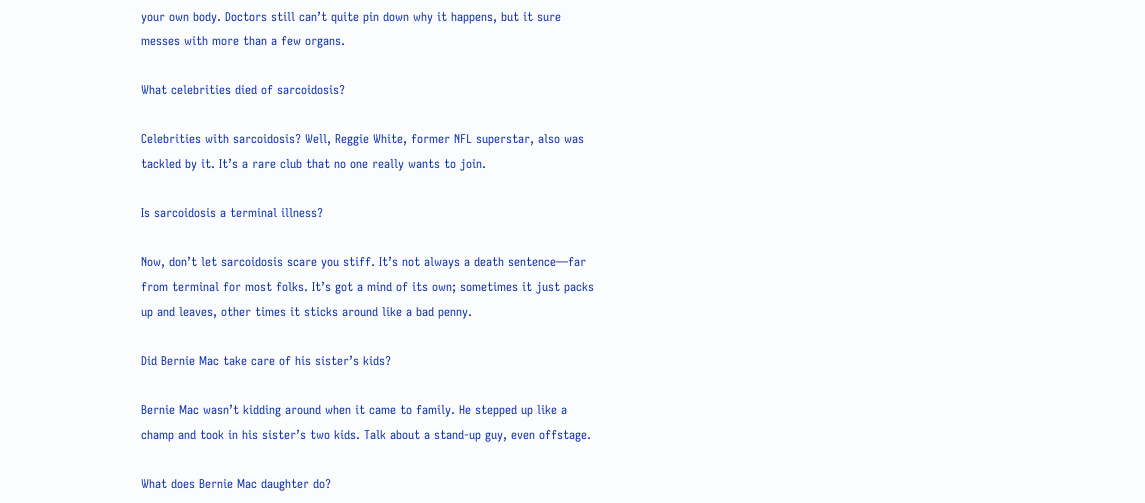your own body. Doctors still can’t quite pin down why it happens, but it sure messes with more than a few organs.

What celebrities died of sarcoidosis?

Celebrities with sarcoidosis? Well, Reggie White, former NFL superstar, also was tackled by it. It’s a rare club that no one really wants to join.

Is sarcoidosis a terminal illness?

Now, don’t let sarcoidosis scare you stiff. It’s not always a death sentence—far from terminal for most folks. It’s got a mind of its own; sometimes it just packs up and leaves, other times it sticks around like a bad penny.

Did Bernie Mac take care of his sister’s kids?

Bernie Mac wasn’t kidding around when it came to family. He stepped up like a champ and took in his sister’s two kids. Talk about a stand-up guy, even offstage.

What does Bernie Mac daughter do?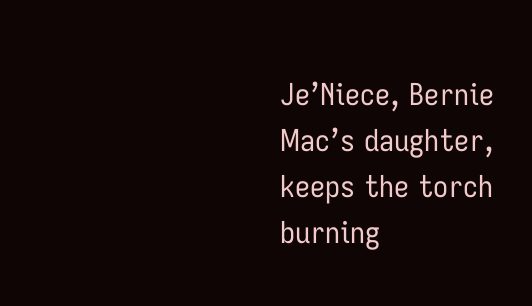Je’Niece, Bernie Mac’s daughter, keeps the torch burning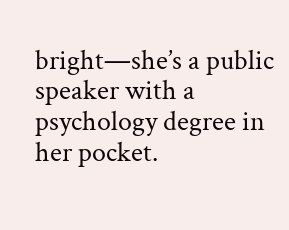bright—she’s a public speaker with a psychology degree in her pocket.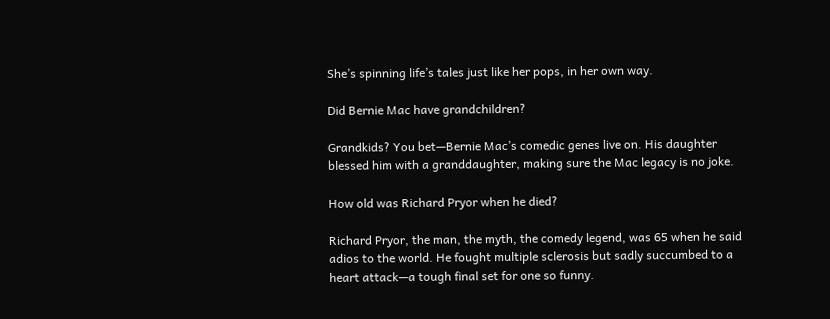She’s spinning life’s tales just like her pops, in her own way.

Did Bernie Mac have grandchildren?

Grandkids? You bet—Bernie Mac’s comedic genes live on. His daughter blessed him with a granddaughter, making sure the Mac legacy is no joke.

How old was Richard Pryor when he died?

Richard Pryor, the man, the myth, the comedy legend, was 65 when he said adios to the world. He fought multiple sclerosis but sadly succumbed to a heart attack—a tough final set for one so funny.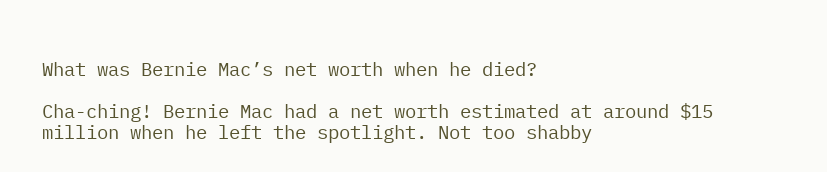What was Bernie Mac’s net worth when he died?

Cha-ching! Bernie Mac had a net worth estimated at around $15 million when he left the spotlight. Not too shabby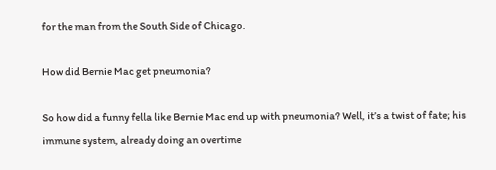for the man from the South Side of Chicago.

How did Bernie Mac get pneumonia?

So how did a funny fella like Bernie Mac end up with pneumonia? Well, it’s a twist of fate; his immune system, already doing an overtime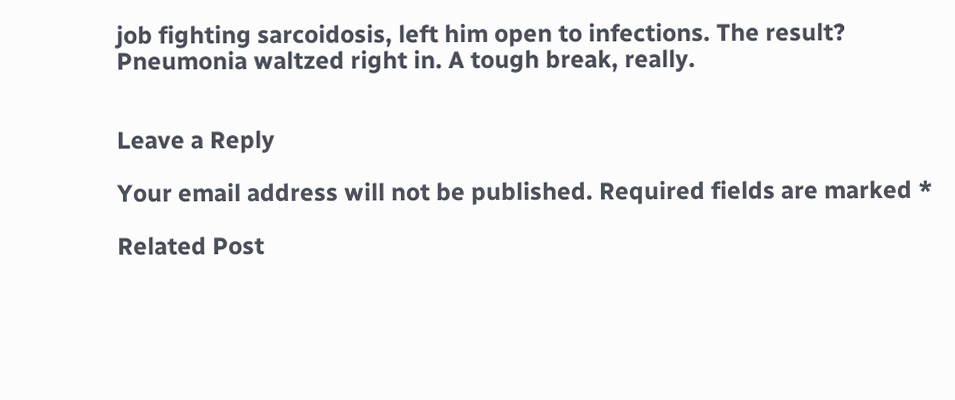job fighting sarcoidosis, left him open to infections. The result? Pneumonia waltzed right in. A tough break, really.


Leave a Reply

Your email address will not be published. Required fields are marked *

Related Post